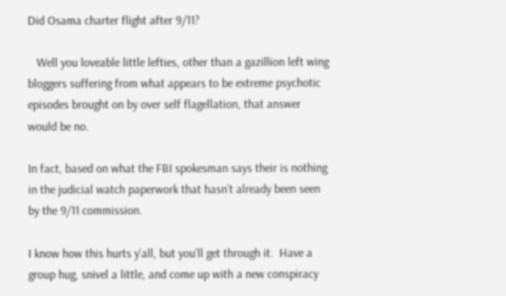Did Osama charter flight after 9/11?

   Well you loveable little lefties, other than a gazillion left wing bloggers suffering from what appears to be extreme psychotic episodes brought on by over self flagellation, that answer would be no.

In fact, based on what the FBI spokesman says their is nothing in the judicial watch paperwork that hasn’t already been seen by the 9/11 commission.

I know how this hurts y’all, but you’ll get through it.  Have a group hug, snivel a little, and come up with a new conspiracy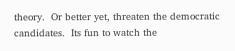theory.  Or better yet, threaten the democratic candidates.  Its fun to watch the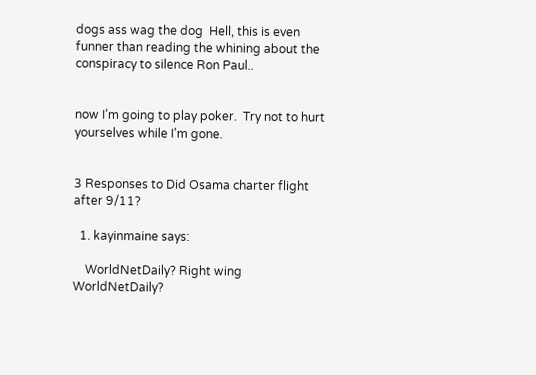dogs ass wag the dog  Hell, this is even funner than reading the whining about the conspiracy to silence Ron Paul..


now I’m going to play poker.  Try not to hurt yourselves while I’m gone.


3 Responses to Did Osama charter flight after 9/11?

  1. kayinmaine says:

    WorldNetDaily? Right wing WorldNetDaily?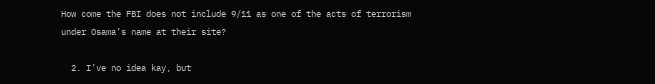How come the FBI does not include 9/11 as one of the acts of terrorism under Osama’s name at their site?

  2. I’ve no idea kay, but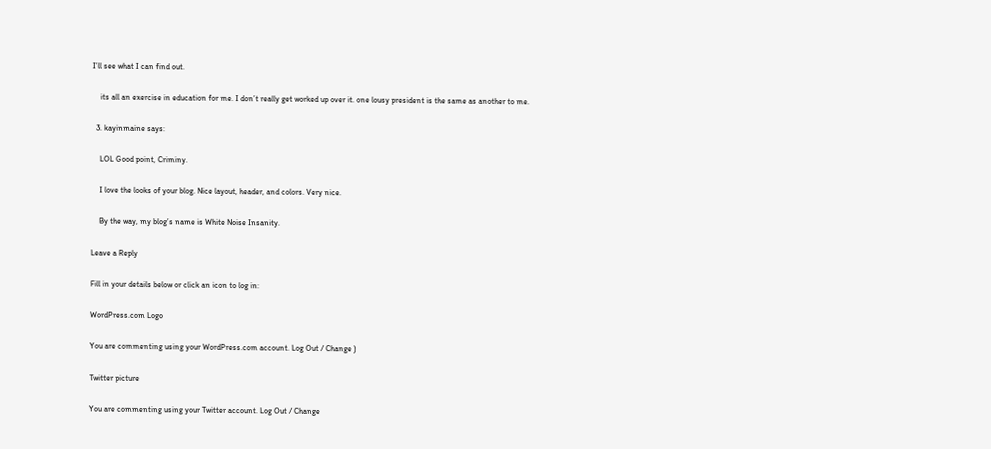I’ll see what I can find out.

    its all an exercise in education for me. I don’t really get worked up over it. one lousy president is the same as another to me.

  3. kayinmaine says:

    LOL Good point, Criminy.

    I love the looks of your blog. Nice layout, header, and colors. Very nice.

    By the way, my blog’s name is White Noise Insanity.

Leave a Reply

Fill in your details below or click an icon to log in:

WordPress.com Logo

You are commenting using your WordPress.com account. Log Out / Change )

Twitter picture

You are commenting using your Twitter account. Log Out / Change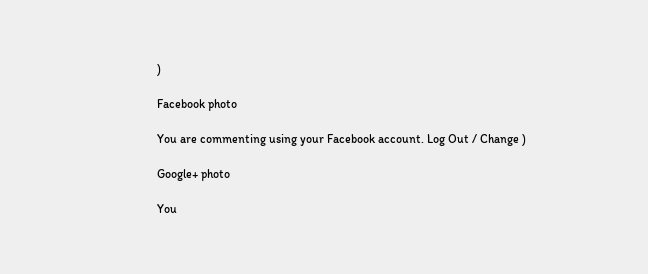)

Facebook photo

You are commenting using your Facebook account. Log Out / Change )

Google+ photo

You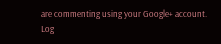are commenting using your Google+ account. Log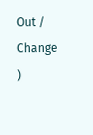Out / Change )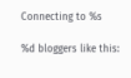Connecting to %s

%d bloggers like this: